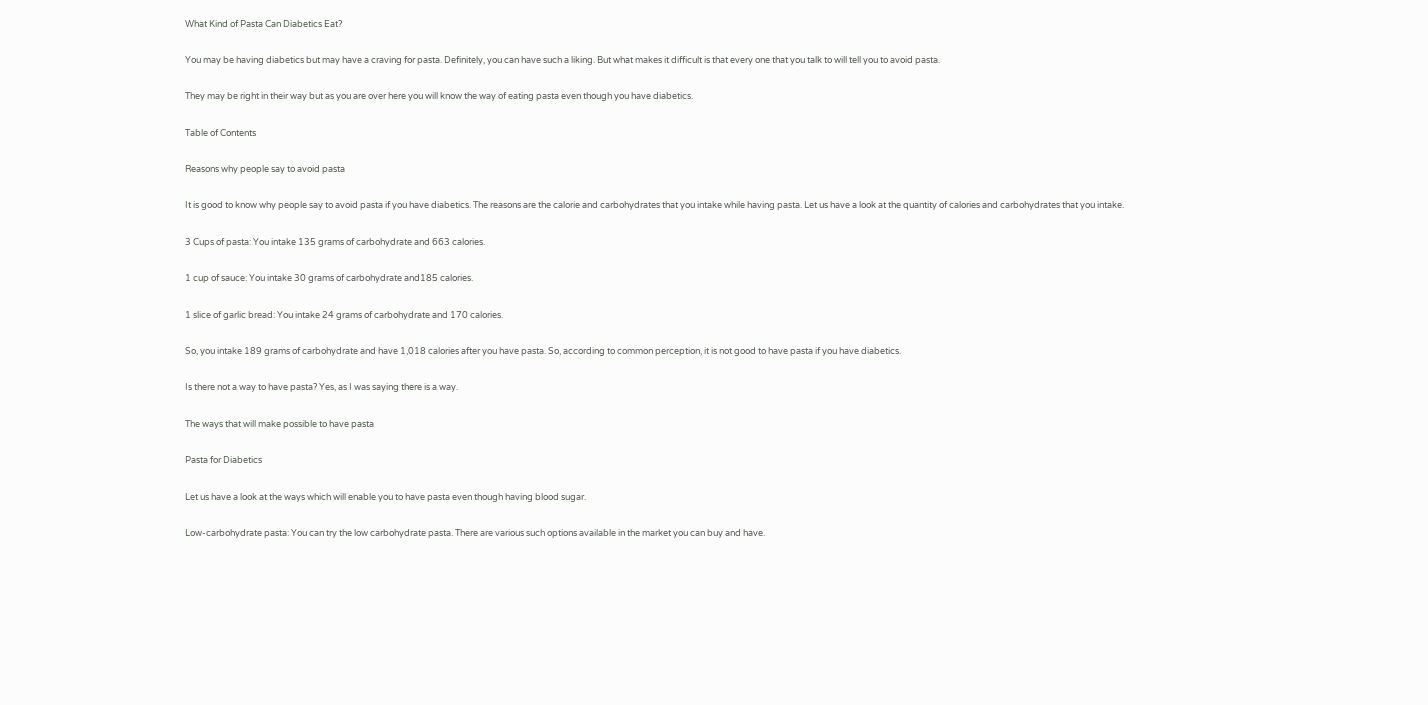What Kind of Pasta Can Diabetics Eat?

You may be having diabetics but may have a craving for pasta. Definitely, you can have such a liking. But what makes it difficult is that every one that you talk to will tell you to avoid pasta.

They may be right in their way but as you are over here you will know the way of eating pasta even though you have diabetics.

Table of Contents

Reasons why people say to avoid pasta

It is good to know why people say to avoid pasta if you have diabetics. The reasons are the calorie and carbohydrates that you intake while having pasta. Let us have a look at the quantity of calories and carbohydrates that you intake.

3 Cups of pasta: You intake 135 grams of carbohydrate and 663 calories.

1 cup of sauce: You intake 30 grams of carbohydrate and185 calories.

1 slice of garlic bread: You intake 24 grams of carbohydrate and 170 calories.

So, you intake 189 grams of carbohydrate and have 1,018 calories after you have pasta. So, according to common perception, it is not good to have pasta if you have diabetics.

Is there not a way to have pasta? Yes, as I was saying there is a way.

The ways that will make possible to have pasta

Pasta for Diabetics

Let us have a look at the ways which will enable you to have pasta even though having blood sugar.

Low-carbohydrate pasta: You can try the low carbohydrate pasta. There are various such options available in the market you can buy and have.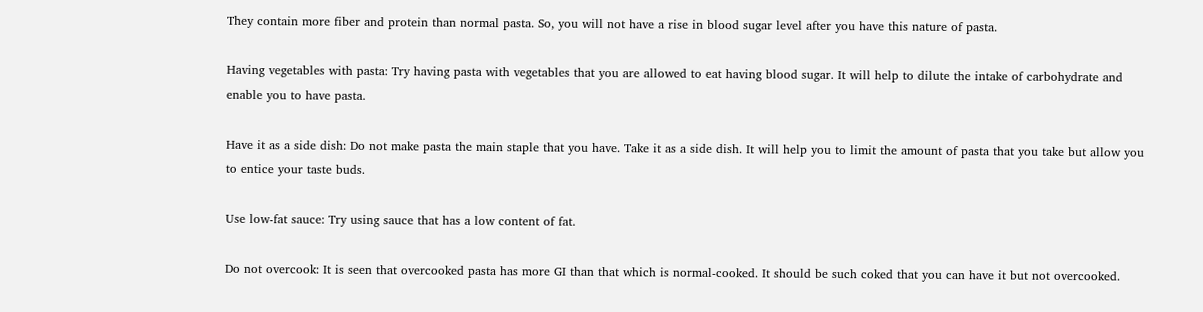They contain more fiber and protein than normal pasta. So, you will not have a rise in blood sugar level after you have this nature of pasta.

Having vegetables with pasta: Try having pasta with vegetables that you are allowed to eat having blood sugar. It will help to dilute the intake of carbohydrate and enable you to have pasta.

Have it as a side dish: Do not make pasta the main staple that you have. Take it as a side dish. It will help you to limit the amount of pasta that you take but allow you to entice your taste buds.

Use low-fat sauce: Try using sauce that has a low content of fat.

Do not overcook: It is seen that overcooked pasta has more GI than that which is normal-cooked. It should be such coked that you can have it but not overcooked.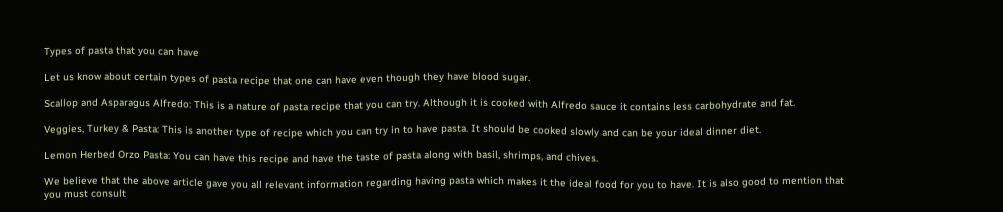Types of pasta that you can have

Let us know about certain types of pasta recipe that one can have even though they have blood sugar.

Scallop and Asparagus Alfredo: This is a nature of pasta recipe that you can try. Although it is cooked with Alfredo sauce it contains less carbohydrate and fat.

Veggies, Turkey & Pasta: This is another type of recipe which you can try in to have pasta. It should be cooked slowly and can be your ideal dinner diet.

Lemon Herbed Orzo Pasta: You can have this recipe and have the taste of pasta along with basil, shrimps, and chives.

We believe that the above article gave you all relevant information regarding having pasta which makes it the ideal food for you to have. It is also good to mention that you must consult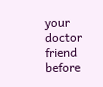your doctor friend before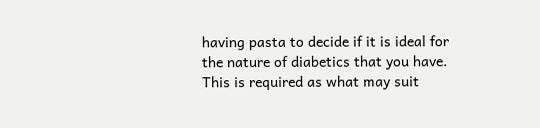having pasta to decide if it is ideal for the nature of diabetics that you have. This is required as what may suit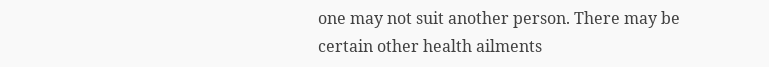one may not suit another person. There may be certain other health ailments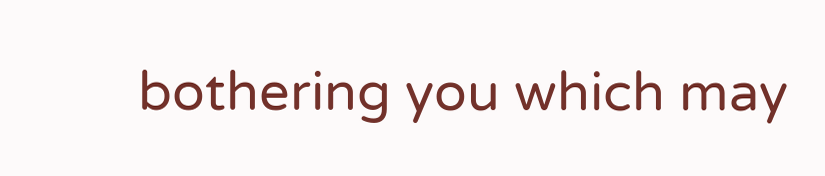bothering you which may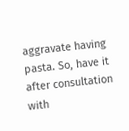aggravate having pasta. So, have it after consultation with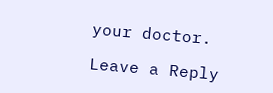your doctor.

Leave a Reply